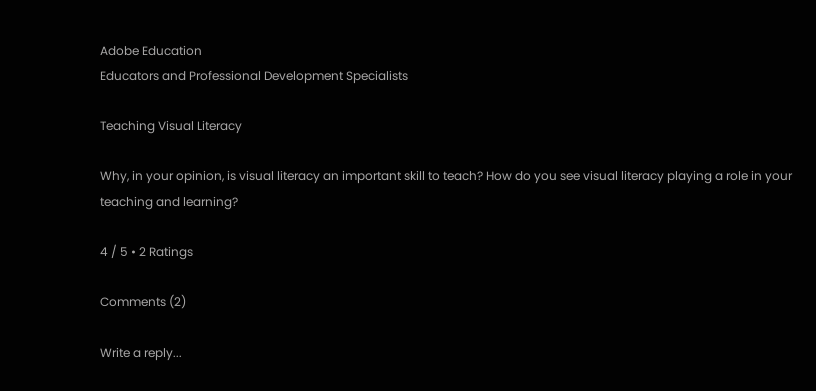Adobe Education
Educators and Professional Development Specialists

Teaching Visual Literacy

Why, in your opinion, is visual literacy an important skill to teach? How do you see visual literacy playing a role in your teaching and learning?

4 / 5 • 2 Ratings

Comments (2)

Write a reply...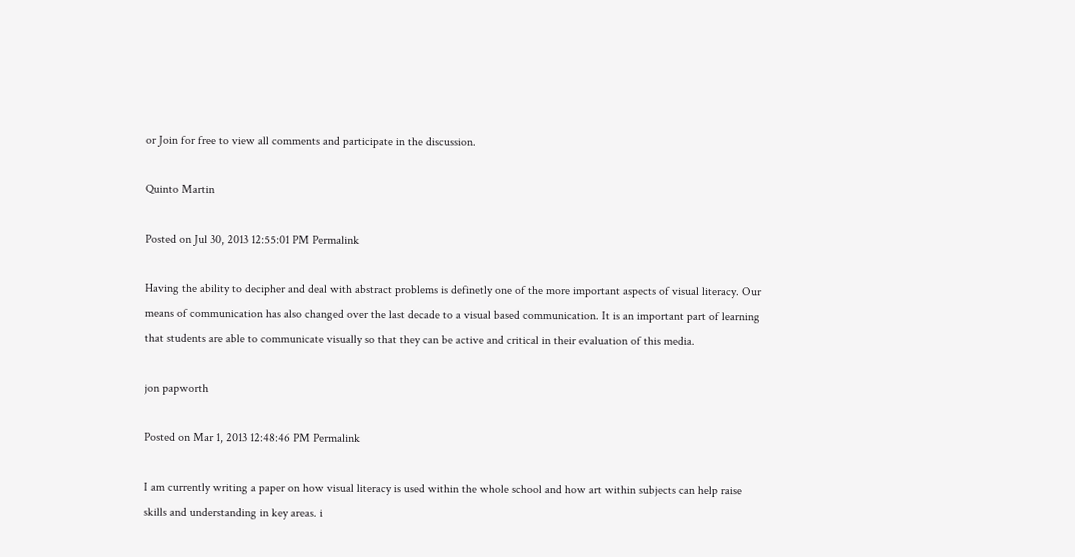or Join for free to view all comments and participate in the discussion.

Quinto Martin

Posted on Jul 30, 2013 12:55:01 PM Permalink

Having the ability to decipher and deal with abstract problems is definetly one of the more important aspects of visual literacy. Our means of communication has also changed over the last decade to a visual based communication. It is an important part of learning that students are able to communicate visually so that they can be active and critical in their evaluation of this media.

jon papworth

Posted on Mar 1, 2013 12:48:46 PM Permalink

I am currently writing a paper on how visual literacy is used within the whole school and how art within subjects can help raise skills and understanding in key areas. i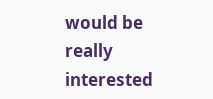would be really interested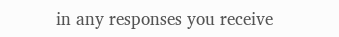in any responses you receive